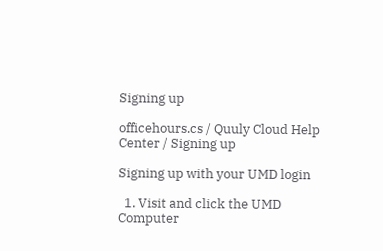Signing up

officehours.cs / Quuly Cloud Help Center / Signing up

Signing up with your UMD login

  1. Visit and click the UMD Computer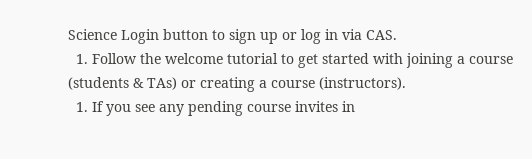Science Login button to sign up or log in via CAS.
  1. Follow the welcome tutorial to get started with joining a course (students & TAs) or creating a course (instructors).
  1. If you see any pending course invites in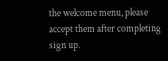the welcome menu, please accept them after completing sign up.